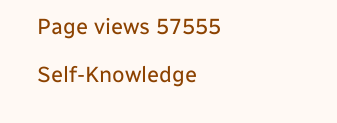Page views 57555

Self-Knowledge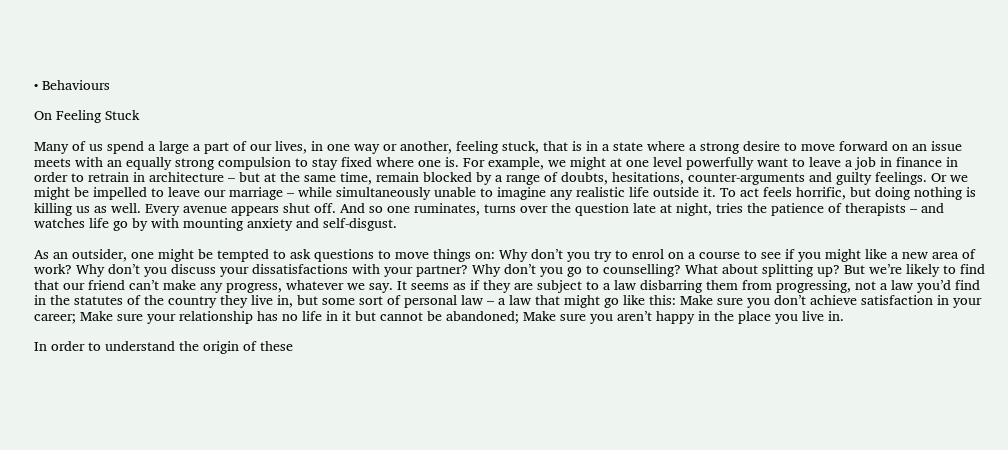• Behaviours

On Feeling Stuck

Many of us spend a large a part of our lives, in one way or another, feeling stuck, that is in a state where a strong desire to move forward on an issue meets with an equally strong compulsion to stay fixed where one is. For example, we might at one level powerfully want to leave a job in finance in order to retrain in architecture – but at the same time, remain blocked by a range of doubts, hesitations, counter-arguments and guilty feelings. Or we might be impelled to leave our marriage – while simultaneously unable to imagine any realistic life outside it. To act feels horrific, but doing nothing is killing us as well. Every avenue appears shut off. And so one ruminates, turns over the question late at night, tries the patience of therapists – and watches life go by with mounting anxiety and self-disgust.

As an outsider, one might be tempted to ask questions to move things on: Why don’t you try to enrol on a course to see if you might like a new area of work? Why don’t you discuss your dissatisfactions with your partner? Why don’t you go to counselling? What about splitting up? But we’re likely to find that our friend can’t make any progress, whatever we say. It seems as if they are subject to a law disbarring them from progressing, not a law you’d find in the statutes of the country they live in, but some sort of personal law – a law that might go like this: Make sure you don’t achieve satisfaction in your career; Make sure your relationship has no life in it but cannot be abandoned; Make sure you aren’t happy in the place you live in.

In order to understand the origin of these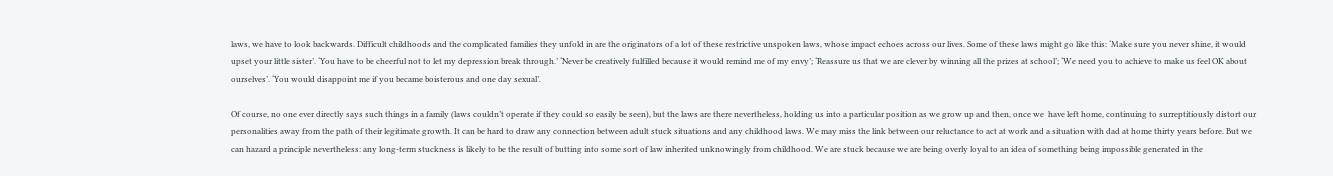laws, we have to look backwards. Difficult childhoods and the complicated families they unfold in are the originators of a lot of these restrictive unspoken laws, whose impact echoes across our lives. Some of these laws might go like this: ‘Make sure you never shine, it would upset your little sister’. ‘You have to be cheerful not to let my depression break through.’ ‘Never be creatively fulfilled because it would remind me of my envy’; ‘Reassure us that we are clever by winning all the prizes at school’; ‘We need you to achieve to make us feel OK about ourselves’. ‘You would disappoint me if you became boisterous and one day sexual’.

Of course, no one ever directly says such things in a family (laws couldn’t operate if they could so easily be seen), but the laws are there nevertheless, holding us into a particular position as we grow up and then, once we  have left home, continuing to surreptitiously distort our personalities away from the path of their legitimate growth. It can be hard to draw any connection between adult stuck situations and any childhood laws. We may miss the link between our reluctance to act at work and a situation with dad at home thirty years before. But we can hazard a principle nevertheless: any long-term stuckness is likely to be the result of butting into some sort of law inherited unknowingly from childhood. We are stuck because we are being overly loyal to an idea of something being impossible generated in the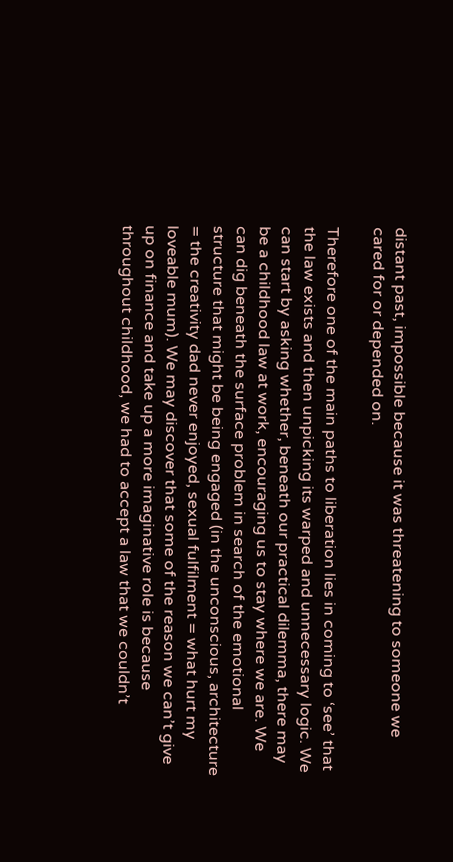distant past, impossible because it was threatening to someone we cared for or depended on.

Therefore one of the main paths to liberation lies in coming to ‘see’ that the law exists and then unpicking its warped and unnecessary logic. We can start by asking whether, beneath our practical dilemma, there may be a childhood law at work, encouraging us to stay where we are. We can dig beneath the surface problem in search of the emotional structure that might be being engaged (in the unconscious, architecture = the creativity dad never enjoyed, sexual fulfilment = what hurt my loveable mum). We may discover that some of the reason we can’t give up on finance and take up a more imaginative role is because throughout childhood, we had to accept a law that we couldn’t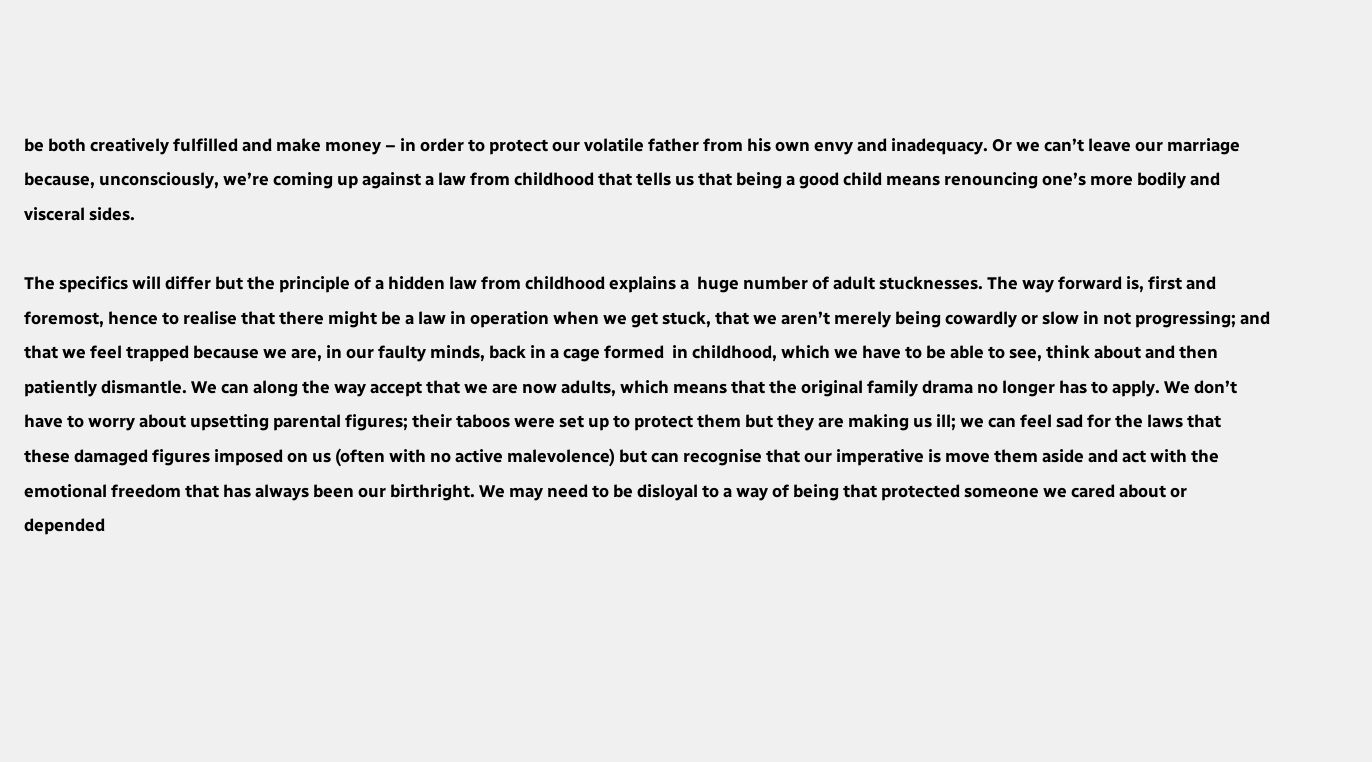be both creatively fulfilled and make money – in order to protect our volatile father from his own envy and inadequacy. Or we can’t leave our marriage because, unconsciously, we’re coming up against a law from childhood that tells us that being a good child means renouncing one’s more bodily and visceral sides.

The specifics will differ but the principle of a hidden law from childhood explains a  huge number of adult stucknesses. The way forward is, first and foremost, hence to realise that there might be a law in operation when we get stuck, that we aren’t merely being cowardly or slow in not progressing; and that we feel trapped because we are, in our faulty minds, back in a cage formed  in childhood, which we have to be able to see, think about and then patiently dismantle. We can along the way accept that we are now adults, which means that the original family drama no longer has to apply. We don’t have to worry about upsetting parental figures; their taboos were set up to protect them but they are making us ill; we can feel sad for the laws that these damaged figures imposed on us (often with no active malevolence) but can recognise that our imperative is move them aside and act with the emotional freedom that has always been our birthright. We may need to be disloyal to a way of being that protected someone we cared about or depended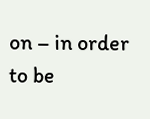on – in order to be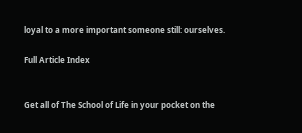loyal to a more important someone still: ourselves.

Full Article Index


Get all of The School of Life in your pocket on the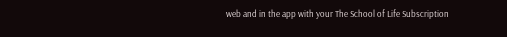web and in the app with your The School of Life Subscription